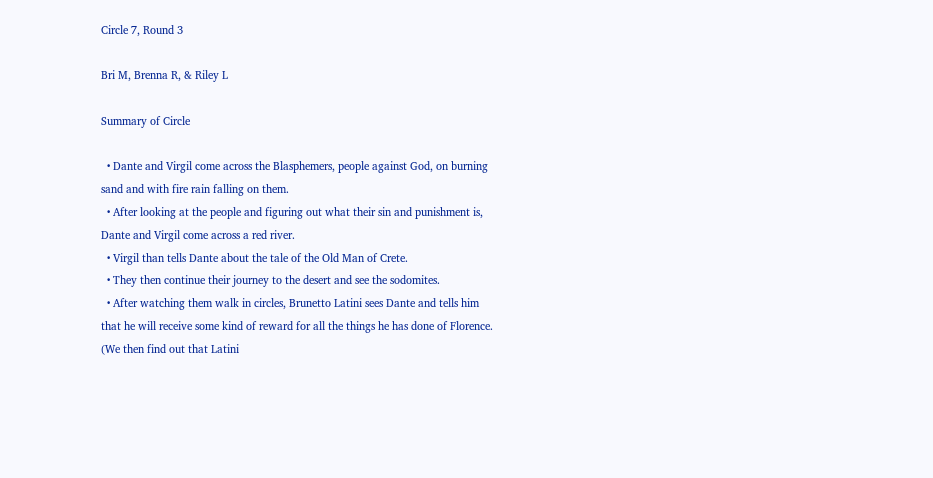Circle 7, Round 3

Bri M, Brenna R, & Riley L

Summary of Circle

  • Dante and Virgil come across the Blasphemers, people against God, on burning sand and with fire rain falling on them.
  • After looking at the people and figuring out what their sin and punishment is, Dante and Virgil come across a red river.
  • Virgil than tells Dante about the tale of the Old Man of Crete.
  • They then continue their journey to the desert and see the sodomites.
  • After watching them walk in circles, Brunetto Latini sees Dante and tells him that he will receive some kind of reward for all the things he has done of Florence. (We then find out that Latini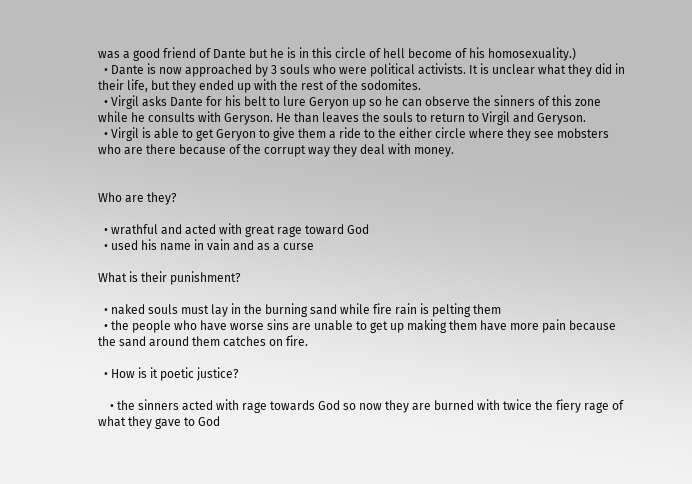was a good friend of Dante but he is in this circle of hell become of his homosexuality.)
  • Dante is now approached by 3 souls who were political activists. It is unclear what they did in their life, but they ended up with the rest of the sodomites.
  • Virgil asks Dante for his belt to lure Geryon up so he can observe the sinners of this zone while he consults with Geryson. He than leaves the souls to return to Virgil and Geryson.
  • Virgil is able to get Geryon to give them a ride to the either circle where they see mobsters who are there because of the corrupt way they deal with money.


Who are they?

  • wrathful and acted with great rage toward God
  • used his name in vain and as a curse

What is their punishment?

  • naked souls must lay in the burning sand while fire rain is pelting them
  • the people who have worse sins are unable to get up making them have more pain because the sand around them catches on fire.

  • How is it poetic justice?

    • the sinners acted with rage towards God so now they are burned with twice the fiery rage of what they gave to God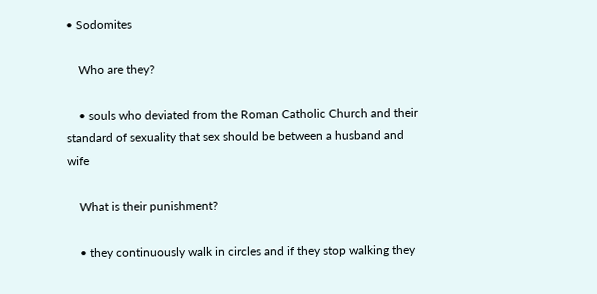• Sodomites

    Who are they?

    • souls who deviated from the Roman Catholic Church and their standard of sexuality that sex should be between a husband and wife

    What is their punishment?

    • they continuously walk in circles and if they stop walking they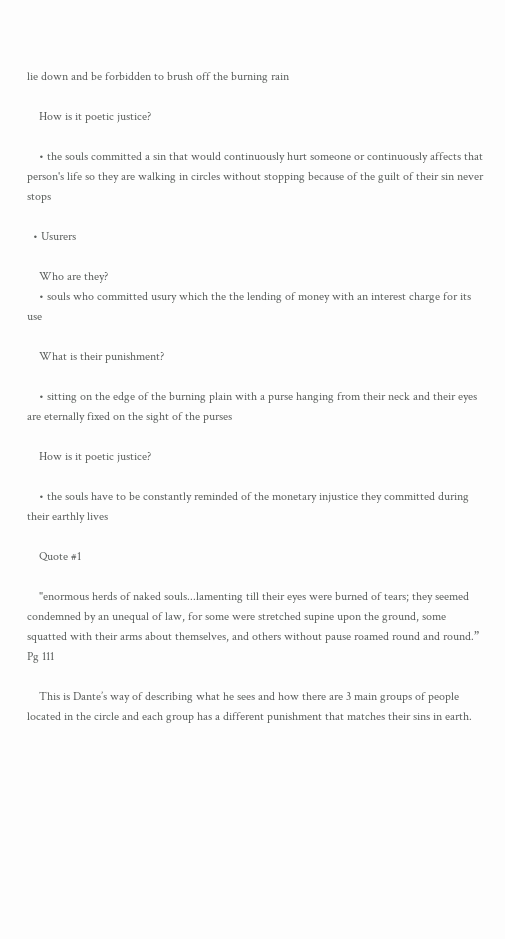lie down and be forbidden to brush off the burning rain

    How is it poetic justice?

    • the souls committed a sin that would continuously hurt someone or continuously affects that person's life so they are walking in circles without stopping because of the guilt of their sin never stops

  • Usurers

    Who are they?
    • souls who committed usury which the the lending of money with an interest charge for its use

    What is their punishment?

    • sitting on the edge of the burning plain with a purse hanging from their neck and their eyes are eternally fixed on the sight of the purses

    How is it poetic justice?

    • the souls have to be constantly reminded of the monetary injustice they committed during their earthly lives

    Quote #1

    "enormous herds of naked souls...lamenting till their eyes were burned of tears; they seemed condemned by an unequal of law, for some were stretched supine upon the ground, some squatted with their arms about themselves, and others without pause roamed round and round.” Pg 111

    This is Dante’s way of describing what he sees and how there are 3 main groups of people located in the circle and each group has a different punishment that matches their sins in earth.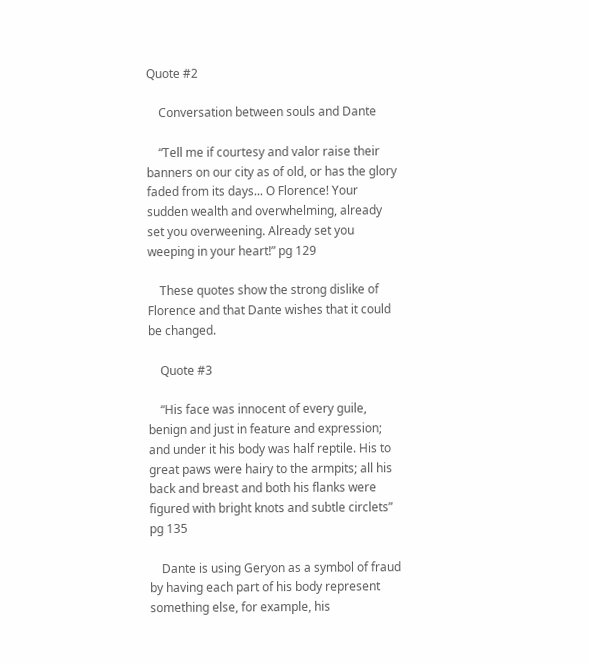Quote #2

    Conversation between souls and Dante

    “Tell me if courtesy and valor raise their banners on our city as of old, or has the glory faded from its days... O Florence! Your sudden wealth and overwhelming, already set you overweening. Already set you weeping in your heart!” pg 129

    These quotes show the strong dislike of Florence and that Dante wishes that it could be changed.

    Quote #3

    “His face was innocent of every guile, benign and just in feature and expression; and under it his body was half reptile. His to great paws were hairy to the armpits; all his back and breast and both his flanks were figured with bright knots and subtle circlets” pg 135

    Dante is using Geryon as a symbol of fraud by having each part of his body represent something else, for example, his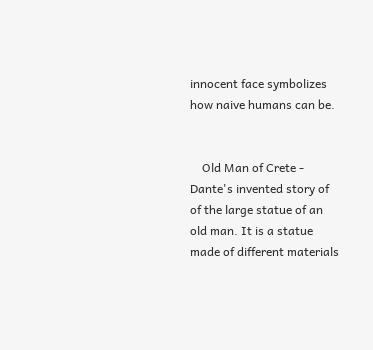innocent face symbolizes how naive humans can be.


    Old Man of Crete - Dante's invented story of of the large statue of an old man. It is a statue made of different materials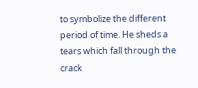to symbolize the different period of time. He sheds a tears which fall through the crack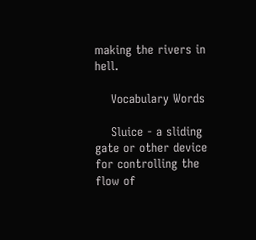making the rivers in hell.

    Vocabulary Words

    Sluice - a sliding gate or other device for controlling the flow of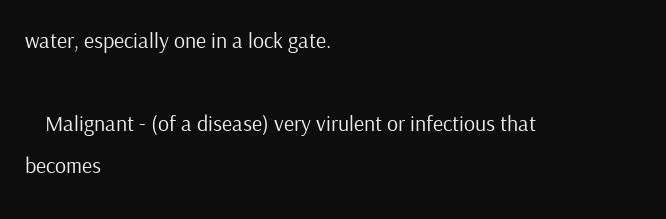water, especially one in a lock gate.

    Malignant - (of a disease) very virulent or infectious that becomes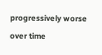progressively worse over time